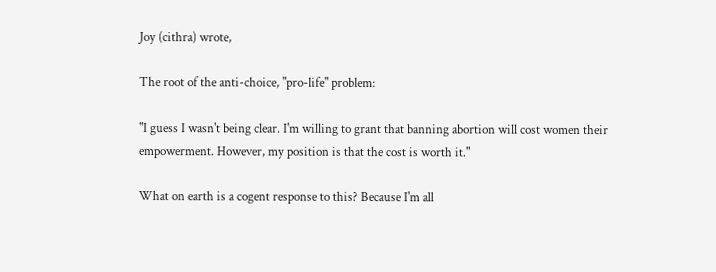Joy (cithra) wrote,

The root of the anti-choice, "pro-life" problem:

"I guess I wasn't being clear. I'm willing to grant that banning abortion will cost women their empowerment. However, my position is that the cost is worth it."

What on earth is a cogent response to this? Because I'm all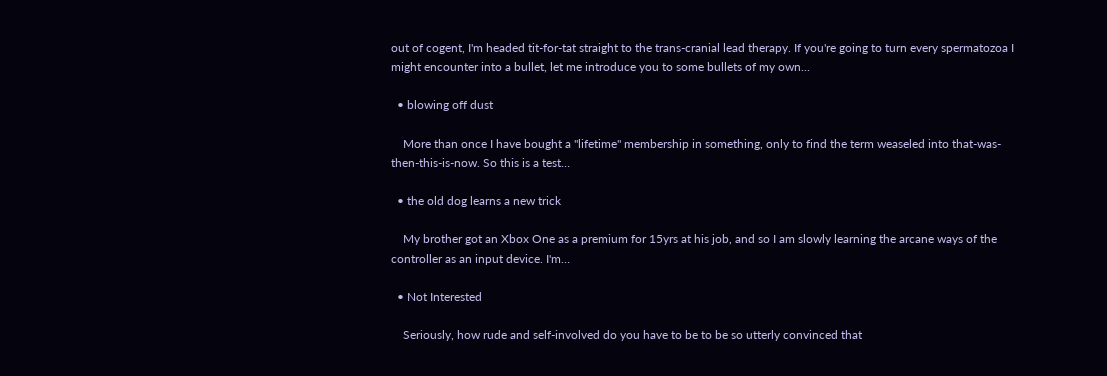out of cogent, I'm headed tit-for-tat straight to the trans-cranial lead therapy. If you're going to turn every spermatozoa I might encounter into a bullet, let me introduce you to some bullets of my own...

  • blowing off dust

    More than once I have bought a "lifetime" membership in something, only to find the term weaseled into that-was-then-this-is-now. So this is a test…

  • the old dog learns a new trick

    My brother got an Xbox One as a premium for 15yrs at his job, and so I am slowly learning the arcane ways of the controller as an input device. I'm…

  • Not Interested

    Seriously, how rude and self-involved do you have to be to be so utterly convinced that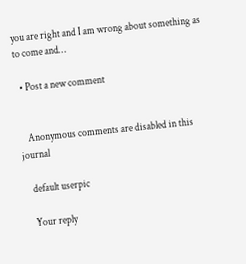you are right and I am wrong about something as to come and…

  • Post a new comment


    Anonymous comments are disabled in this journal

    default userpic

    Your reply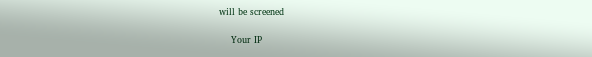will be screened

    Your IP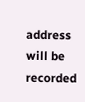address will be recorded